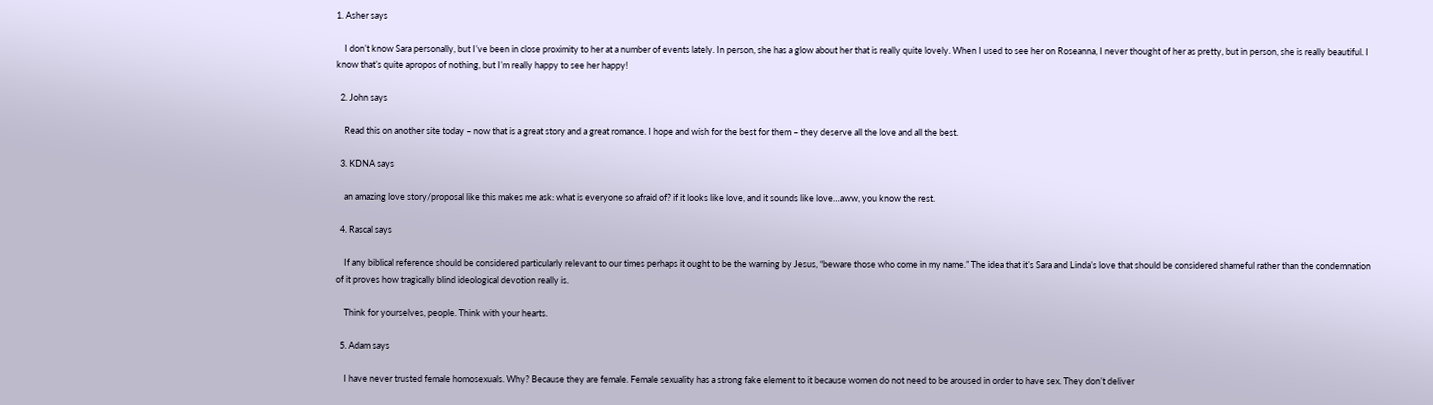1. Asher says

    I don’t know Sara personally, but I’ve been in close proximity to her at a number of events lately. In person, she has a glow about her that is really quite lovely. When I used to see her on Roseanna, I never thought of her as pretty, but in person, she is really beautiful. I know that’s quite apropos of nothing, but I’m really happy to see her happy!

  2. John says

    Read this on another site today – now that is a great story and a great romance. I hope and wish for the best for them – they deserve all the love and all the best.

  3. KDNA says

    an amazing love story/proposal like this makes me ask: what is everyone so afraid of? if it looks like love, and it sounds like love…aww, you know the rest.

  4. Rascal says

    If any biblical reference should be considered particularly relevant to our times perhaps it ought to be the warning by Jesus, “beware those who come in my name.” The idea that it’s Sara and Linda’s love that should be considered shameful rather than the condemnation of it proves how tragically blind ideological devotion really is.

    Think for yourselves, people. Think with your hearts.

  5. Adam says

    I have never trusted female homosexuals. Why? Because they are female. Female sexuality has a strong fake element to it because women do not need to be aroused in order to have sex. They don’t deliver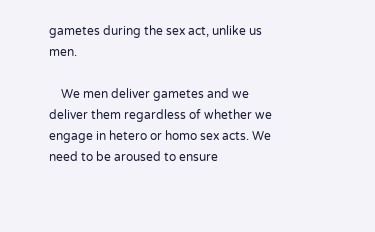gametes during the sex act, unlike us men.

    We men deliver gametes and we deliver them regardless of whether we engage in hetero or homo sex acts. We need to be aroused to ensure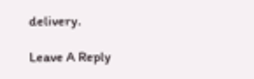delivery.

Leave A Reply